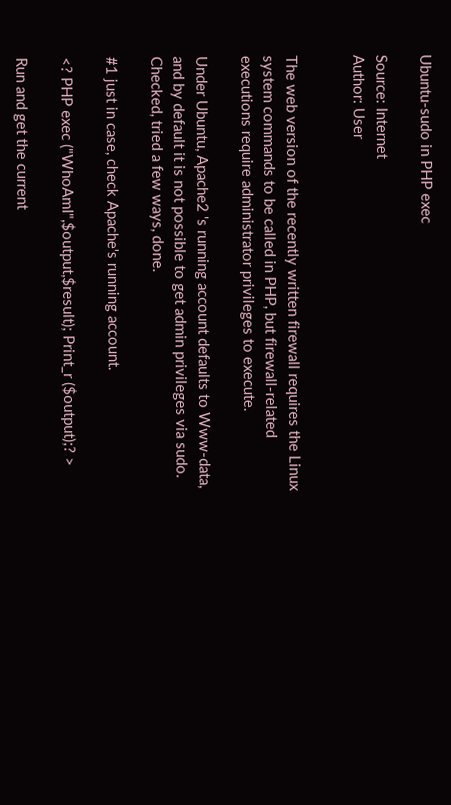Ubuntu-sudo in PHP exec

Source: Internet
Author: User


The web version of the recently written firewall requires the Linux system commands to be called in PHP, but firewall-related executions require administrator privileges to execute.

Under Ubuntu, Apache2 's running account defaults to Www-data, and by default it is not possible to get admin privileges via sudo. Checked, tried a few ways, done.

#1 just in case, check Apache's running account.

<? PHP exec ("WhoAmI",$output,$result); Print_r ($output);? >

Run and get the current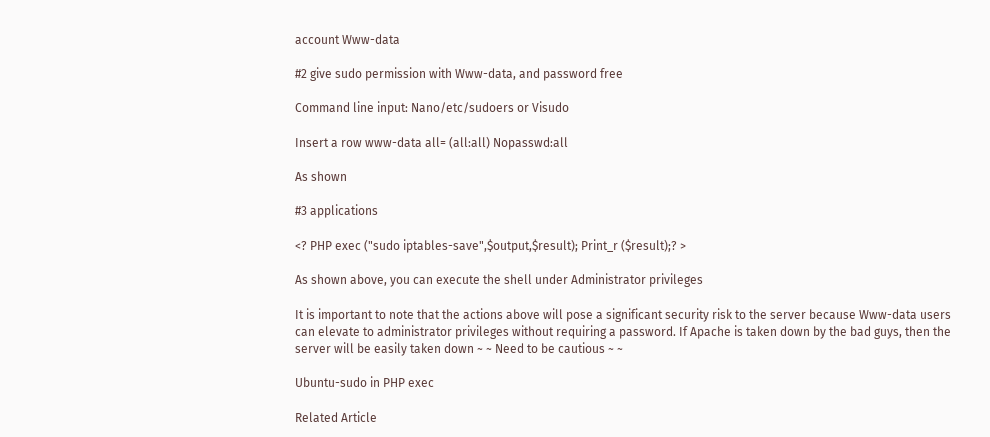account Www-data

#2 give sudo permission with Www-data, and password free

Command line input: Nano/etc/sudoers or Visudo

Insert a row www-data all= (all:all) Nopasswd:all

As shown

#3 applications

<? PHP exec ("sudo iptables-save",$output,$result); Print_r ($result);? >

As shown above, you can execute the shell under Administrator privileges

It is important to note that the actions above will pose a significant security risk to the server because Www-data users can elevate to administrator privileges without requiring a password. If Apache is taken down by the bad guys, then the server will be easily taken down ~ ~ Need to be cautious ~ ~

Ubuntu-sudo in PHP exec

Related Article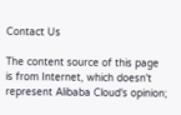Contact Us

The content source of this page is from Internet, which doesn't represent Alibaba Cloud's opinion;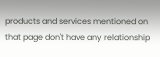products and services mentioned on that page don't have any relationship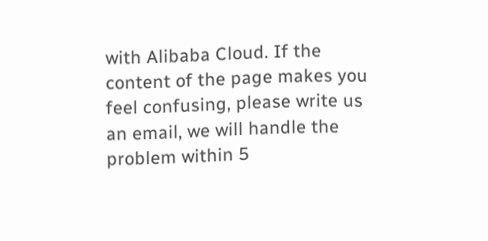with Alibaba Cloud. If the content of the page makes you feel confusing, please write us an email, we will handle the problem within 5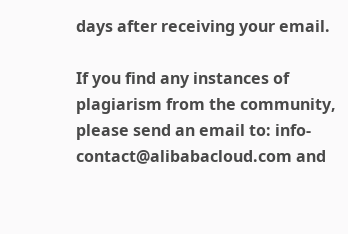days after receiving your email.

If you find any instances of plagiarism from the community, please send an email to: info-contact@alibabacloud.com and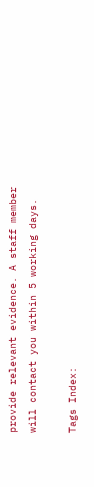provide relevant evidence. A staff member will contact you within 5 working days.

Tags Index: